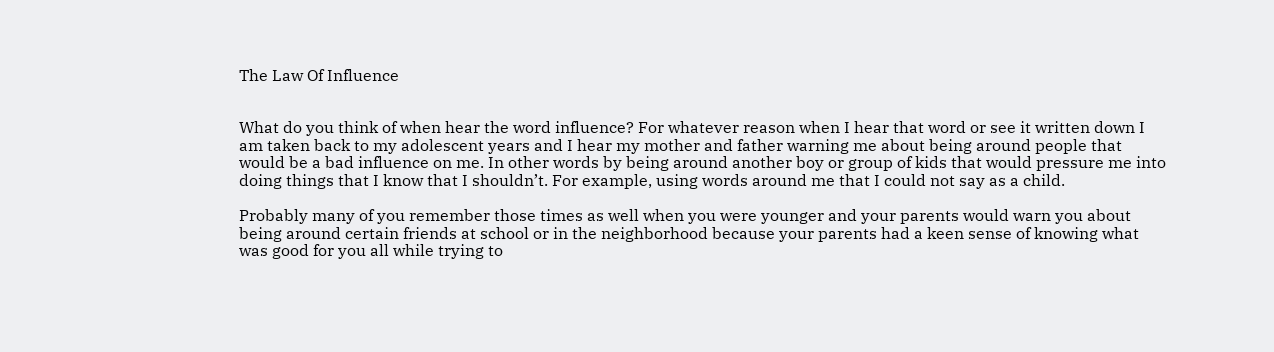The Law Of Influence


What do you think of when hear the word influence? For whatever reason when I hear that word or see it written down I am taken back to my adolescent years and I hear my mother and father warning me about being around people that would be a bad influence on me. In other words by being around another boy or group of kids that would pressure me into doing things that I know that I shouldn’t. For example, using words around me that I could not say as a child.

Probably many of you remember those times as well when you were younger and your parents would warn you about being around certain friends at school or in the neighborhood because your parents had a keen sense of knowing what was good for you all while trying to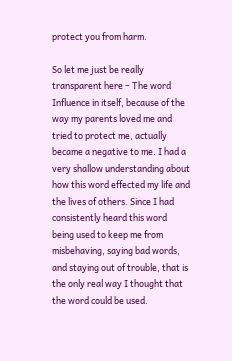protect you from harm.

So let me just be really transparent here – The word Influence in itself, because of the way my parents loved me and tried to protect me, actually became a negative to me. I had a very shallow understanding about how this word effected my life and the lives of others. Since I had consistently heard this word being used to keep me from misbehaving, saying bad words, and staying out of trouble, that is the only real way I thought that the word could be used.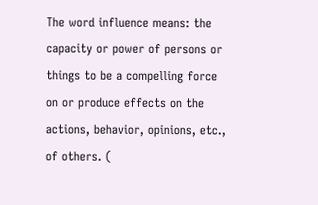The word influence means: the capacity or power of persons or things to be a compelling force on or produce effects on the actions, behavior, opinions, etc., of others. (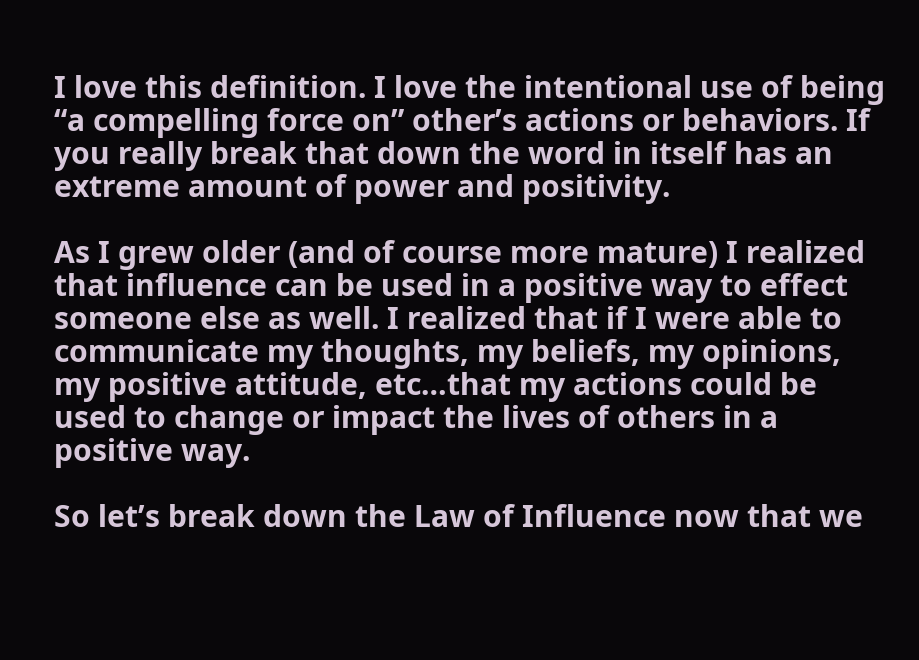I love this definition. I love the intentional use of being “a compelling force on” other’s actions or behaviors. If you really break that down the word in itself has an extreme amount of power and positivity.

As I grew older (and of course more mature) I realized that influence can be used in a positive way to effect someone else as well. I realized that if I were able to communicate my thoughts, my beliefs, my opinions, my positive attitude, etc…that my actions could be used to change or impact the lives of others in a positive way.

So let’s break down the Law of Influence now that we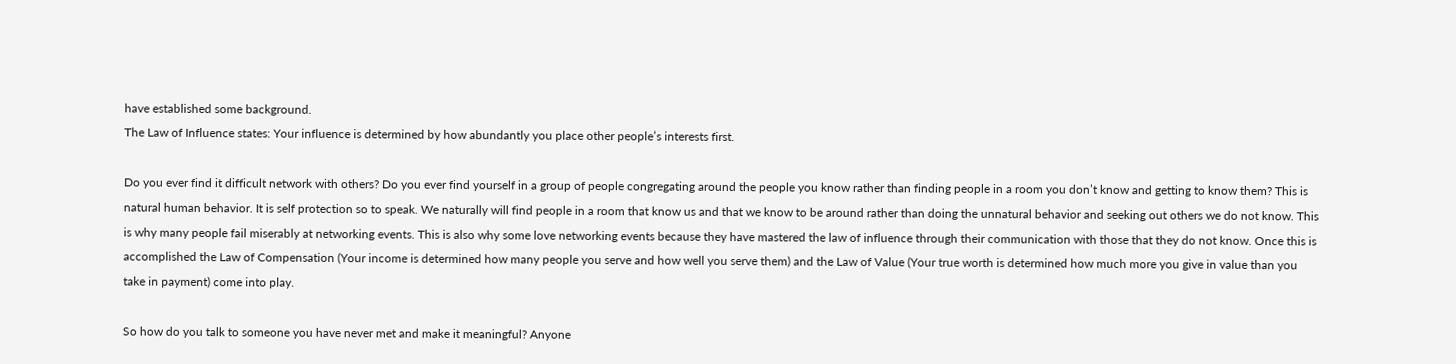have established some background.
The Law of Influence states: Your influence is determined by how abundantly you place other people’s interests first.

Do you ever find it difficult network with others? Do you ever find yourself in a group of people congregating around the people you know rather than finding people in a room you don’t know and getting to know them? This is natural human behavior. It is self protection so to speak. We naturally will find people in a room that know us and that we know to be around rather than doing the unnatural behavior and seeking out others we do not know. This is why many people fail miserably at networking events. This is also why some love networking events because they have mastered the law of influence through their communication with those that they do not know. Once this is accomplished the Law of Compensation (Your income is determined how many people you serve and how well you serve them) and the Law of Value (Your true worth is determined how much more you give in value than you take in payment) come into play.

So how do you talk to someone you have never met and make it meaningful? Anyone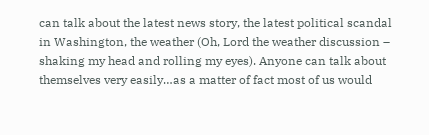can talk about the latest news story, the latest political scandal in Washington, the weather (Oh, Lord the weather discussion – shaking my head and rolling my eyes). Anyone can talk about themselves very easily…as a matter of fact most of us would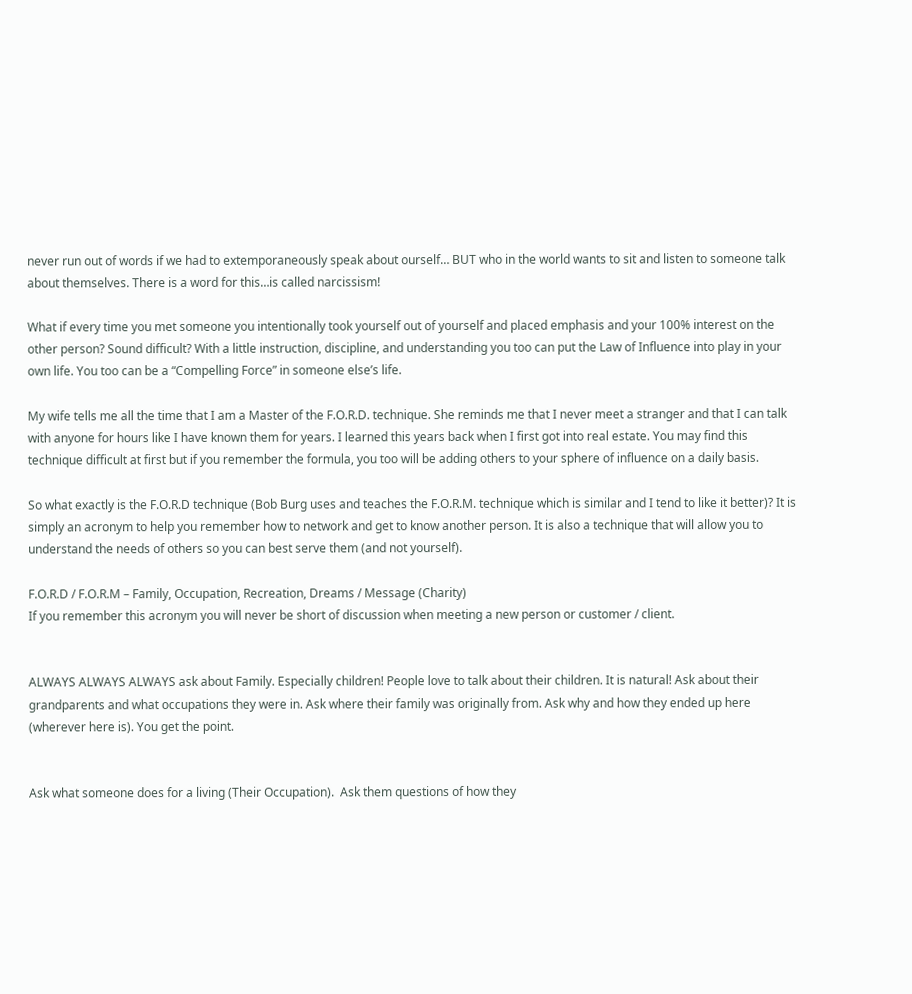never run out of words if we had to extemporaneously speak about ourself… BUT who in the world wants to sit and listen to someone talk about themselves. There is a word for this…is called narcissism!

What if every time you met someone you intentionally took yourself out of yourself and placed emphasis and your 100% interest on the other person? Sound difficult? With a little instruction, discipline, and understanding you too can put the Law of Influence into play in your own life. You too can be a “Compelling Force” in someone else’s life.

My wife tells me all the time that I am a Master of the F.O.R.D. technique. She reminds me that I never meet a stranger and that I can talk with anyone for hours like I have known them for years. I learned this years back when I first got into real estate. You may find this technique difficult at first but if you remember the formula, you too will be adding others to your sphere of influence on a daily basis.

So what exactly is the F.O.R.D technique (Bob Burg uses and teaches the F.O.R.M. technique which is similar and I tend to like it better)? It is simply an acronym to help you remember how to network and get to know another person. It is also a technique that will allow you to understand the needs of others so you can best serve them (and not yourself).

F.O.R.D / F.O.R.M – Family, Occupation, Recreation, Dreams / Message (Charity)
If you remember this acronym you will never be short of discussion when meeting a new person or customer / client.


ALWAYS ALWAYS ALWAYS ask about Family. Especially children! People love to talk about their children. It is natural! Ask about their grandparents and what occupations they were in. Ask where their family was originally from. Ask why and how they ended up here (wherever here is). You get the point.


Ask what someone does for a living (Their Occupation).  Ask them questions of how they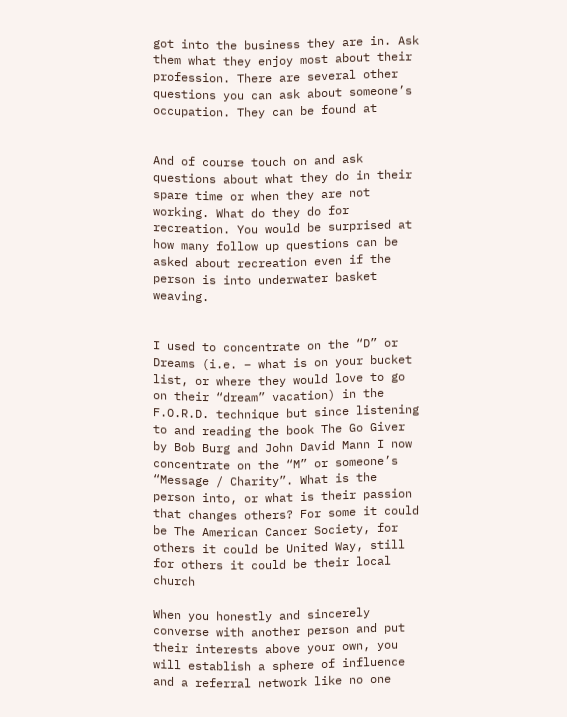got into the business they are in. Ask them what they enjoy most about their profession. There are several other questions you can ask about someone’s occupation. They can be found at


And of course touch on and ask questions about what they do in their spare time or when they are not working. What do they do for recreation. You would be surprised at how many follow up questions can be asked about recreation even if the person is into underwater basket weaving.


I used to concentrate on the “D” or Dreams (i.e. – what is on your bucket list, or where they would love to go on their “dream” vacation) in the F.O.R.D. technique but since listening to and reading the book The Go Giver by Bob Burg and John David Mann I now concentrate on the “M” or someone’s “Message / Charity”. What is the person into, or what is their passion that changes others? For some it could be The American Cancer Society, for others it could be United Way, still for others it could be their local church

When you honestly and sincerely converse with another person and put their interests above your own, you will establish a sphere of influence and a referral network like no one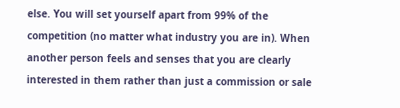else. You will set yourself apart from 99% of the competition (no matter what industry you are in). When another person feels and senses that you are clearly interested in them rather than just a commission or sale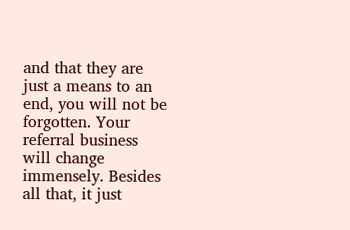and that they are just a means to an end, you will not be forgotten. Your referral business will change immensely. Besides all that, it just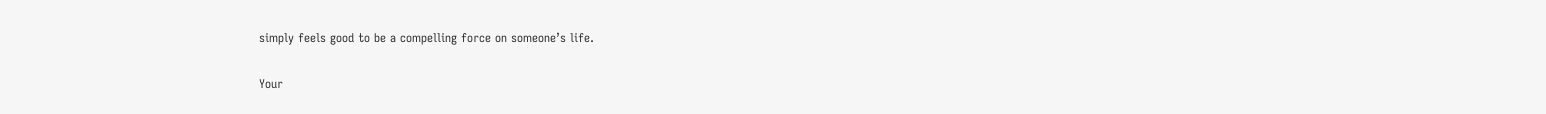simply feels good to be a compelling force on someone’s life.

Your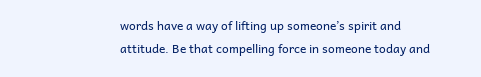words have a way of lifting up someone’s spirit and attitude. Be that compelling force in someone today and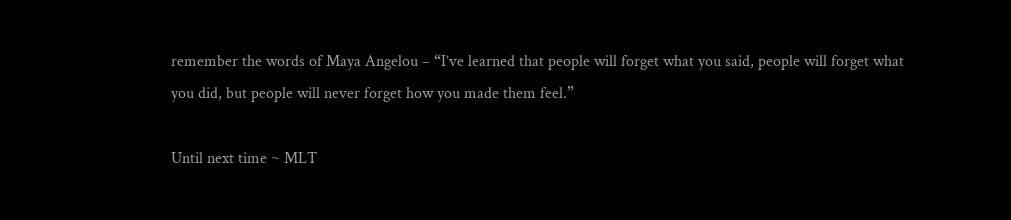remember the words of Maya Angelou – “I’ve learned that people will forget what you said, people will forget what you did, but people will never forget how you made them feel.”

Until next time ~ MLT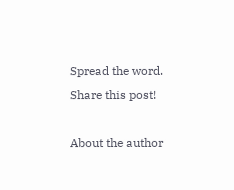Spread the word. Share this post!

About the author